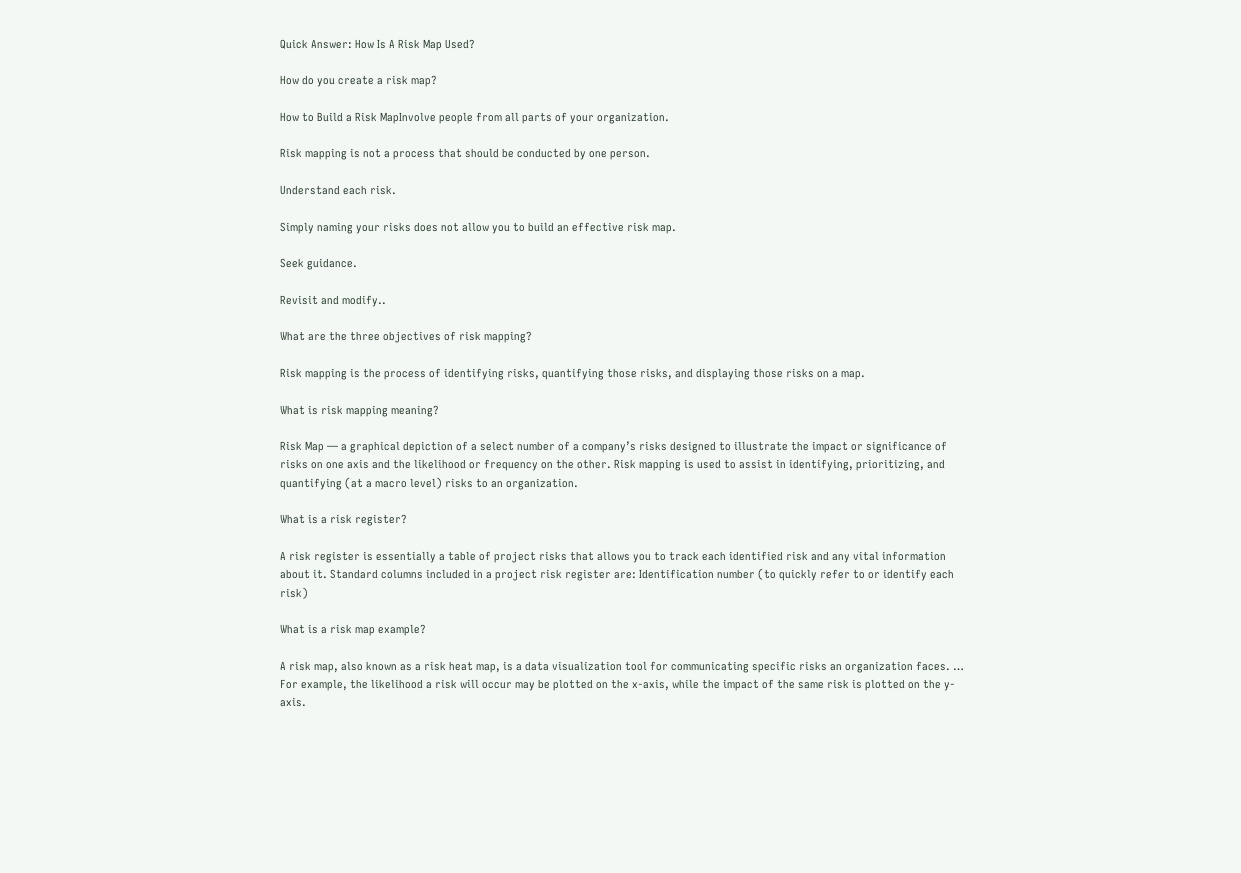Quick Answer: How Is A Risk Map Used?

How do you create a risk map?

How to Build a Risk MapInvolve people from all parts of your organization.

Risk mapping is not a process that should be conducted by one person.

Understand each risk.

Simply naming your risks does not allow you to build an effective risk map.

Seek guidance.

Revisit and modify..

What are the three objectives of risk mapping?

Risk mapping is the process of identifying risks, quantifying those risks, and displaying those risks on a map.

What is risk mapping meaning?

Risk Map — a graphical depiction of a select number of a company’s risks designed to illustrate the impact or significance of risks on one axis and the likelihood or frequency on the other. Risk mapping is used to assist in identifying, prioritizing, and quantifying (at a macro level) risks to an organization.

What is a risk register?

A risk register is essentially a table of project risks that allows you to track each identified risk and any vital information about it. Standard columns included in a project risk register are: Identification number (to quickly refer to or identify each risk)

What is a risk map example?

A risk map, also known as a risk heat map, is a data visualization tool for communicating specific risks an organization faces. … For example, the likelihood a risk will occur may be plotted on the x-axis, while the impact of the same risk is plotted on the y-axis.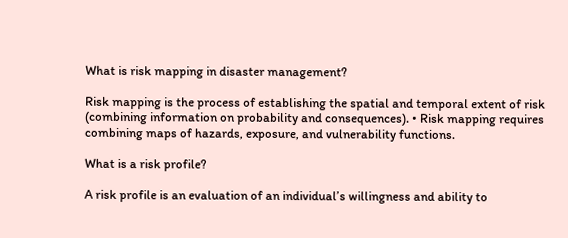What is risk mapping in disaster management?

Risk mapping is the process of establishing the spatial and temporal extent of risk (combining information on probability and consequences). • Risk mapping requires combining maps of hazards, exposure, and vulnerability functions.

What is a risk profile?

A risk profile is an evaluation of an individual’s willingness and ability to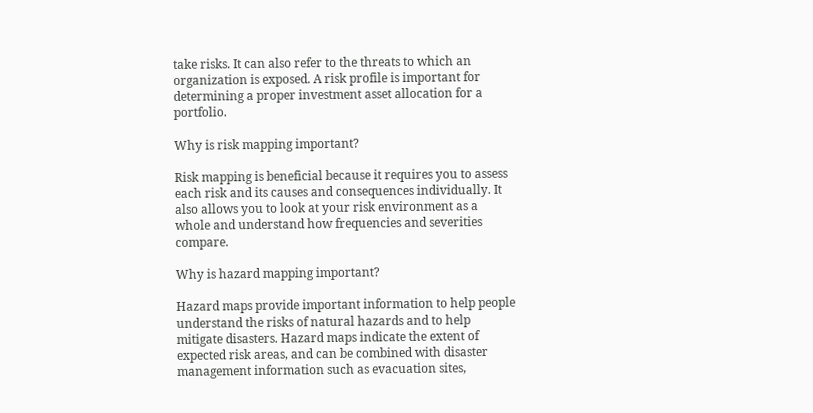take risks. It can also refer to the threats to which an organization is exposed. A risk profile is important for determining a proper investment asset allocation for a portfolio.

Why is risk mapping important?

Risk mapping is beneficial because it requires you to assess each risk and its causes and consequences individually. It also allows you to look at your risk environment as a whole and understand how frequencies and severities compare.

Why is hazard mapping important?

Hazard maps provide important information to help people understand the risks of natural hazards and to help mitigate disasters. Hazard maps indicate the extent of expected risk areas, and can be combined with disaster management information such as evacuation sites,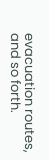evacuation routes, and so forth.